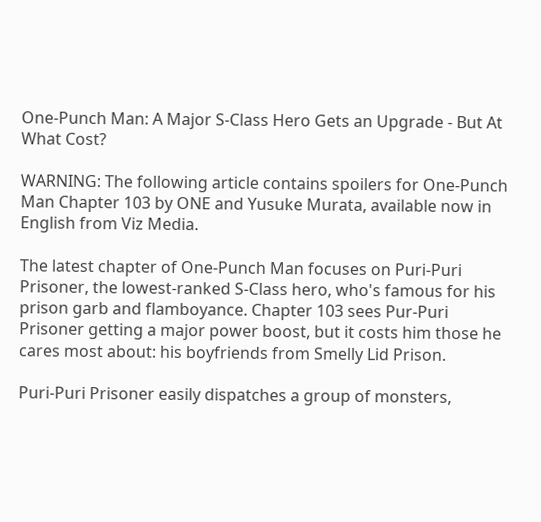One-Punch Man: A Major S-Class Hero Gets an Upgrade - But At What Cost?

WARNING: The following article contains spoilers for One-Punch Man Chapter 103 by ONE and Yusuke Murata, available now in English from Viz Media.

The latest chapter of One-Punch Man focuses on Puri-Puri Prisoner, the lowest-ranked S-Class hero, who's famous for his prison garb and flamboyance. Chapter 103 sees Pur-Puri Prisoner getting a major power boost, but it costs him those he cares most about: his boyfriends from Smelly Lid Prison.

Puri-Puri Prisoner easily dispatches a group of monsters,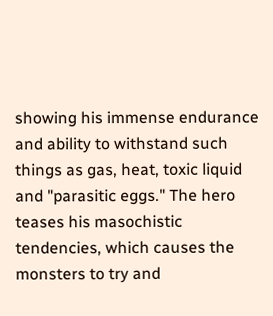showing his immense endurance and ability to withstand such things as gas, heat, toxic liquid and "parasitic eggs." The hero teases his masochistic tendencies, which causes the monsters to try and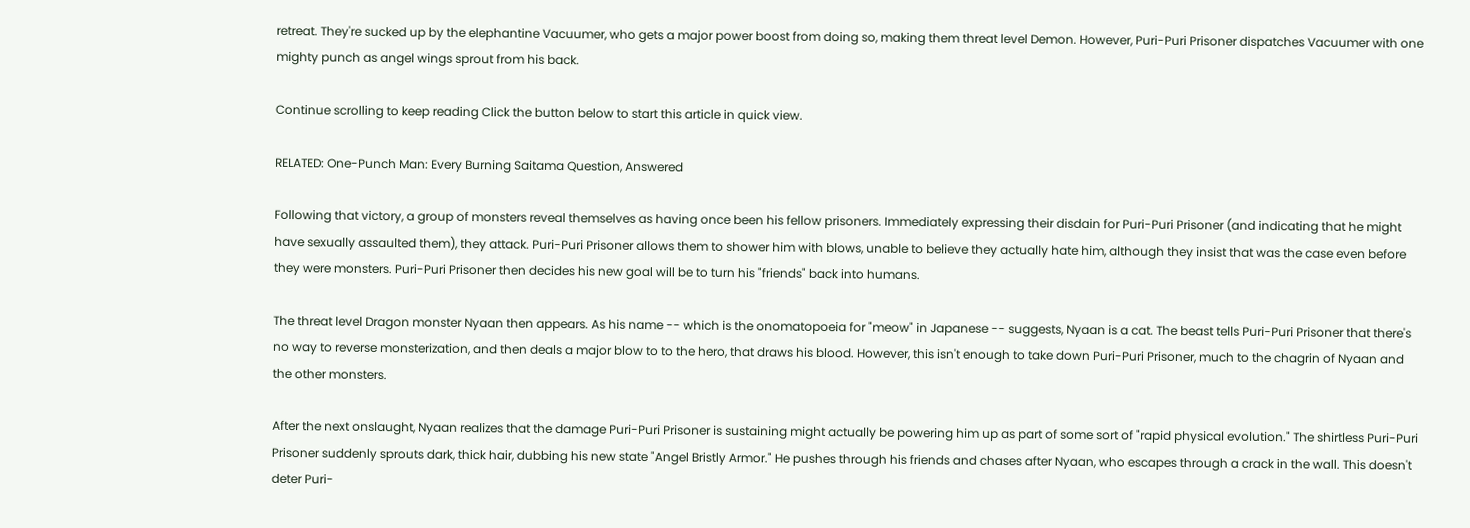retreat. They're sucked up by the elephantine Vacuumer, who gets a major power boost from doing so, making them threat level Demon. However, Puri-Puri Prisoner dispatches Vacuumer with one mighty punch as angel wings sprout from his back.

Continue scrolling to keep reading Click the button below to start this article in quick view.

RELATED: One-Punch Man: Every Burning Saitama Question, Answered

Following that victory, a group of monsters reveal themselves as having once been his fellow prisoners. Immediately expressing their disdain for Puri-Puri Prisoner (and indicating that he might have sexually assaulted them), they attack. Puri-Puri Prisoner allows them to shower him with blows, unable to believe they actually hate him, although they insist that was the case even before they were monsters. Puri-Puri Prisoner then decides his new goal will be to turn his "friends" back into humans.

The threat level Dragon monster Nyaan then appears. As his name -- which is the onomatopoeia for "meow" in Japanese -- suggests, Nyaan is a cat. The beast tells Puri-Puri Prisoner that there's no way to reverse monsterization, and then deals a major blow to to the hero, that draws his blood. However, this isn't enough to take down Puri-Puri Prisoner, much to the chagrin of Nyaan and the other monsters.

After the next onslaught, Nyaan realizes that the damage Puri-Puri Prisoner is sustaining might actually be powering him up as part of some sort of "rapid physical evolution." The shirtless Puri-Puri Prisoner suddenly sprouts dark, thick hair, dubbing his new state "Angel Bristly Armor." He pushes through his friends and chases after Nyaan, who escapes through a crack in the wall. This doesn't deter Puri-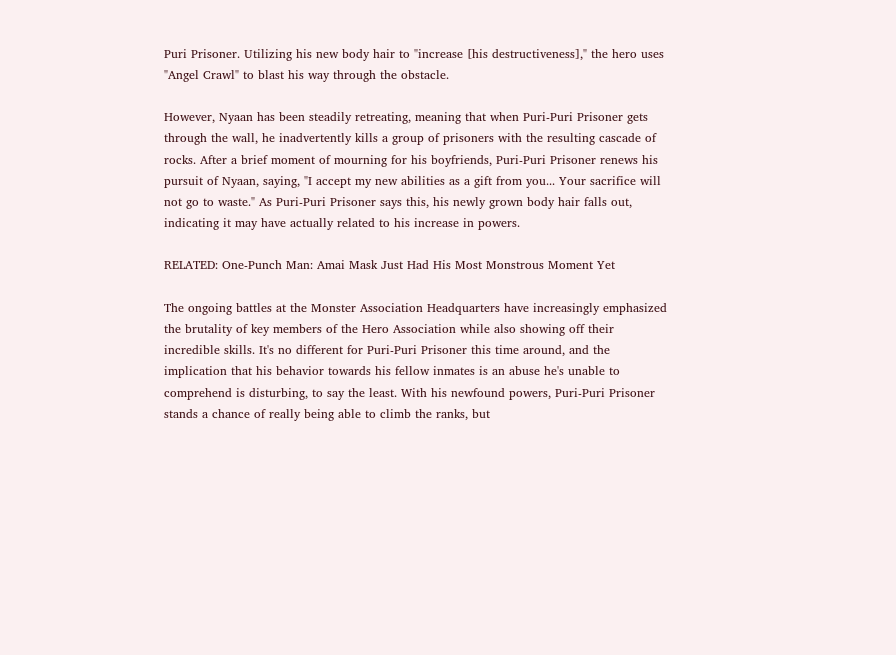Puri Prisoner. Utilizing his new body hair to "increase [his destructiveness]," the hero uses "Angel Crawl" to blast his way through the obstacle.

However, Nyaan has been steadily retreating, meaning that when Puri-Puri Prisoner gets through the wall, he inadvertently kills a group of prisoners with the resulting cascade of rocks. After a brief moment of mourning for his boyfriends, Puri-Puri Prisoner renews his pursuit of Nyaan, saying, "I accept my new abilities as a gift from you... Your sacrifice will not go to waste." As Puri-Puri Prisoner says this, his newly grown body hair falls out, indicating it may have actually related to his increase in powers.

RELATED: One-Punch Man: Amai Mask Just Had His Most Monstrous Moment Yet

The ongoing battles at the Monster Association Headquarters have increasingly emphasized the brutality of key members of the Hero Association while also showing off their incredible skills. It's no different for Puri-Puri Prisoner this time around, and the implication that his behavior towards his fellow inmates is an abuse he's unable to comprehend is disturbing, to say the least. With his newfound powers, Puri-Puri Prisoner stands a chance of really being able to climb the ranks, but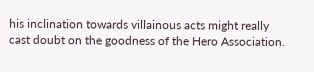his inclination towards villainous acts might really cast doubt on the goodness of the Hero Association.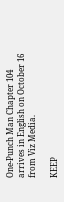One-Punch Man Chapter 104 arrives in English on October 16 from Viz Media.

KEEP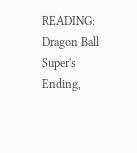READING: Dragon Ball Super's Ending,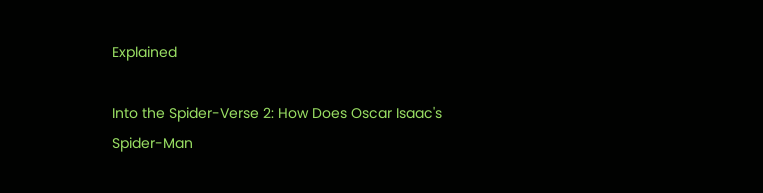Explained

Into the Spider-Verse 2: How Does Oscar Isaac's Spider-Man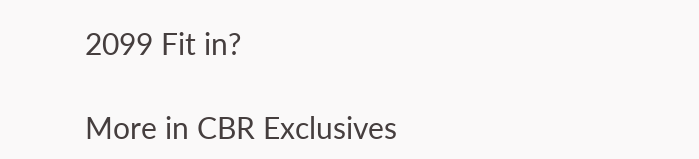2099 Fit in?

More in CBR Exclusives